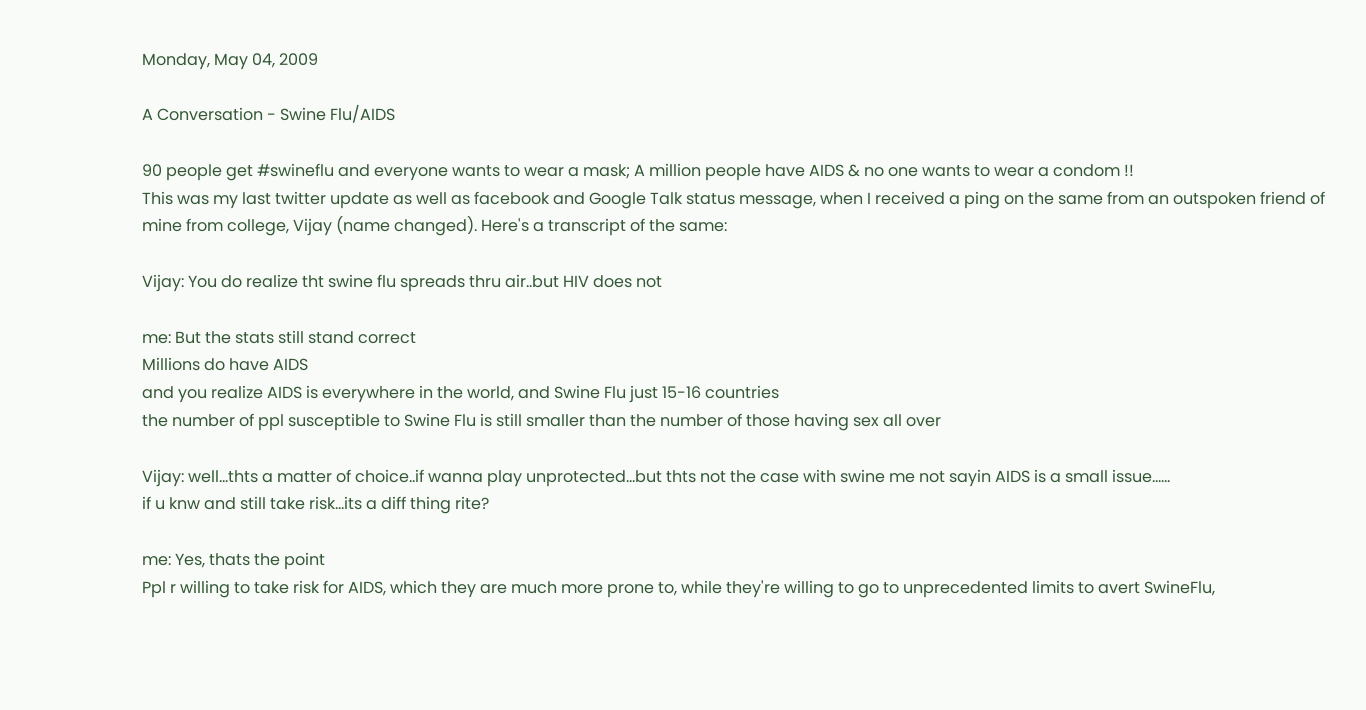Monday, May 04, 2009

A Conversation - Swine Flu/AIDS

90 people get #swineflu and everyone wants to wear a mask; A million people have AIDS & no one wants to wear a condom !!
This was my last twitter update as well as facebook and Google Talk status message, when I received a ping on the same from an outspoken friend of mine from college, Vijay (name changed). Here's a transcript of the same:

Vijay: You do realize tht swine flu spreads thru air..but HIV does not

me: But the stats still stand correct
Millions do have AIDS
and you realize AIDS is everywhere in the world, and Swine Flu just 15-16 countries
the number of ppl susceptible to Swine Flu is still smaller than the number of those having sex all over

Vijay: well...thts a matter of choice..if wanna play unprotected...but thts not the case with swine me not sayin AIDS is a small issue......
if u knw and still take risk...its a diff thing rite?

me: Yes, thats the point
Ppl r willing to take risk for AIDS, which they are much more prone to, while they're willing to go to unprecedented limits to avert SwineFlu,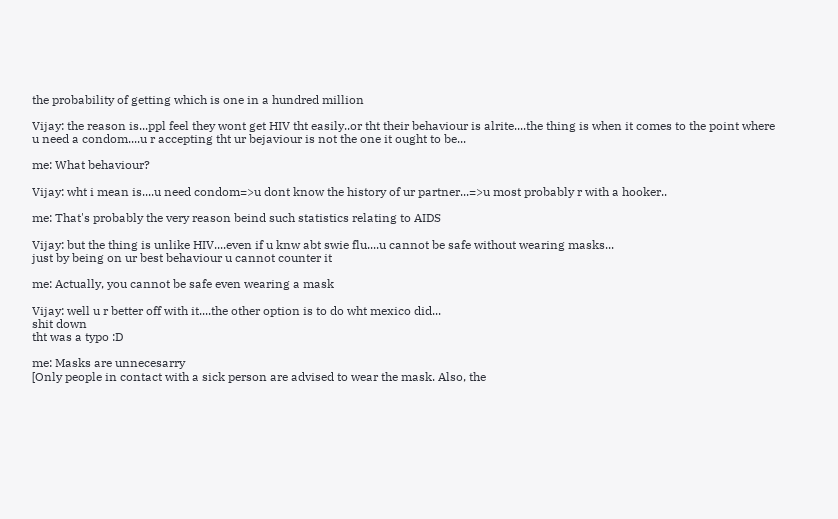the probability of getting which is one in a hundred million

Vijay: the reason is...ppl feel they wont get HIV tht easily..or tht their behaviour is alrite....the thing is when it comes to the point where u need a condom....u r accepting tht ur bejaviour is not the one it ought to be...

me: What behaviour?

Vijay: wht i mean is....u need condom=>u dont know the history of ur partner...=>u most probably r with a hooker..

me: That's probably the very reason beind such statistics relating to AIDS

Vijay: but the thing is unlike HIV....even if u knw abt swie flu....u cannot be safe without wearing masks...
just by being on ur best behaviour u cannot counter it

me: Actually, you cannot be safe even wearing a mask

Vijay: well u r better off with it....the other option is to do wht mexico did...
shit down
tht was a typo :D

me: Masks are unnecesarry
[Only people in contact with a sick person are advised to wear the mask. Also, the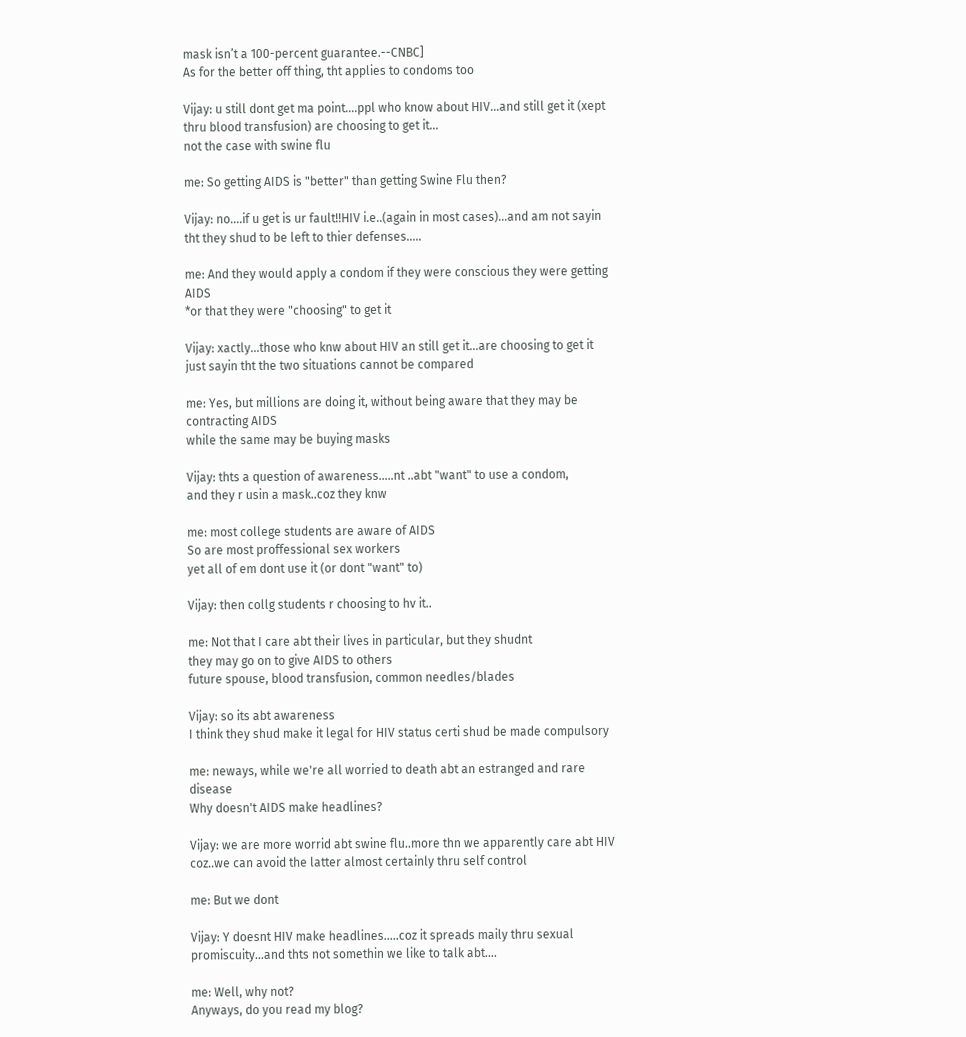mask isn’t a 100-percent guarantee.--CNBC]
As for the better off thing, tht applies to condoms too

Vijay: u still dont get ma point....ppl who know about HIV...and still get it (xept thru blood transfusion) are choosing to get it...
not the case with swine flu

me: So getting AIDS is "better" than getting Swine Flu then?

Vijay: no....if u get is ur fault!!HIV i.e..(again in most cases)...and am not sayin tht they shud to be left to thier defenses.....

me: And they would apply a condom if they were conscious they were getting AIDS
*or that they were "choosing" to get it

Vijay: xactly...those who knw about HIV an still get it...are choosing to get it
just sayin tht the two situations cannot be compared

me: Yes, but millions are doing it, without being aware that they may be contracting AIDS
while the same may be buying masks

Vijay: thts a question of awareness.....nt ..abt "want" to use a condom,
and they r usin a mask..coz they knw

me: most college students are aware of AIDS
So are most proffessional sex workers
yet all of em dont use it (or dont "want" to)

Vijay: then collg students r choosing to hv it..

me: Not that I care abt their lives in particular, but they shudnt
they may go on to give AIDS to others
future spouse, blood transfusion, common needles/blades

Vijay: so its abt awareness
I think they shud make it legal for HIV status certi shud be made compulsory

me: neways, while we're all worried to death abt an estranged and rare disease
Why doesn't AIDS make headlines?

Vijay: we are more worrid abt swine flu..more thn we apparently care abt HIV coz..we can avoid the latter almost certainly thru self control

me: But we dont

Vijay: Y doesnt HIV make headlines.....coz it spreads maily thru sexual promiscuity...and thts not somethin we like to talk abt....

me: Well, why not?
Anyways, do you read my blog?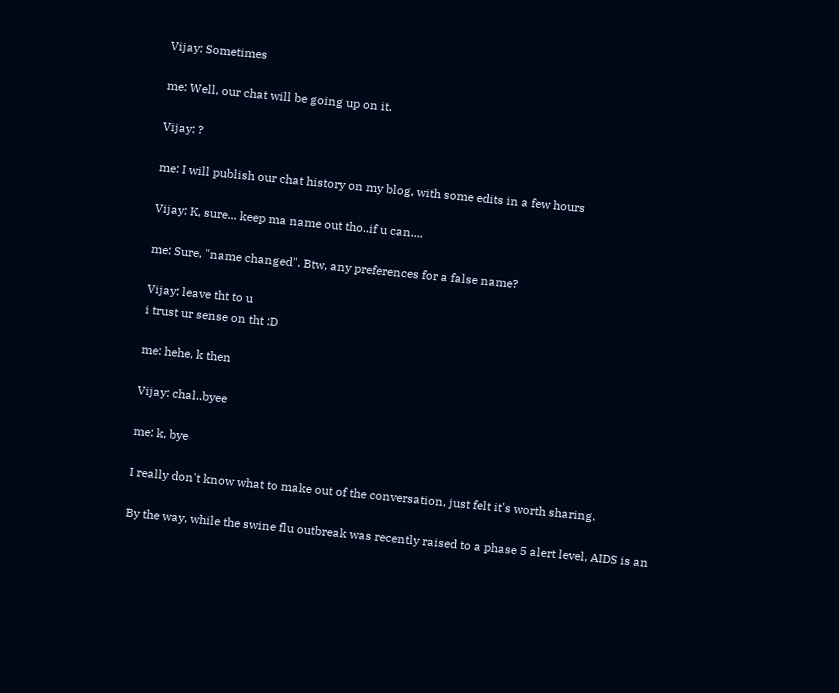Vijay: Sometimes

me: Well, our chat will be going up on it.

Vijay: ?

me: I will publish our chat history on my blog, with some edits in a few hours

Vijay: K, sure... keep ma name out tho..if u can....

me: Sure, "name changed". Btw, any preferences for a false name?

Vijay: leave tht to u
i trust ur sense on tht :D

me: hehe, k then

Vijay: chal..byee

me: k, bye

I really don't know what to make out of the conversation, just felt it's worth sharing.

By the way, while the swine flu outbreak was recently raised to a phase 5 alert level, AIDS is an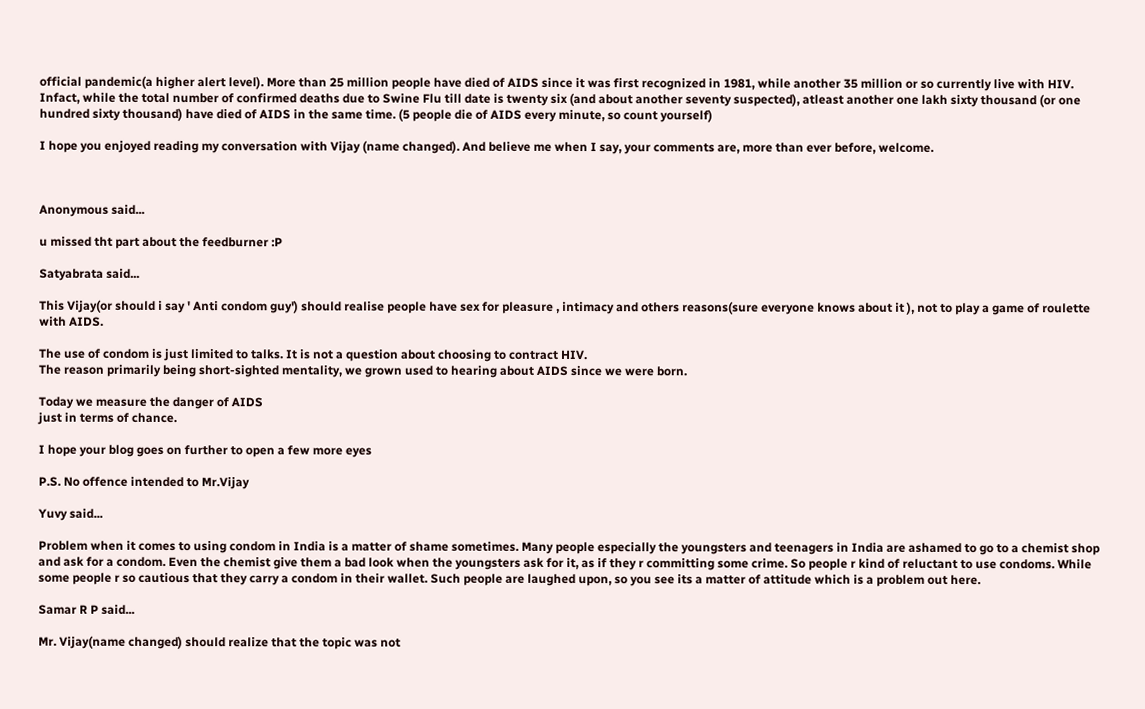official pandemic(a higher alert level). More than 25 million people have died of AIDS since it was first recognized in 1981, while another 35 million or so currently live with HIV. Infact, while the total number of confirmed deaths due to Swine Flu till date is twenty six (and about another seventy suspected), atleast another one lakh sixty thousand (or one hundred sixty thousand) have died of AIDS in the same time. (5 people die of AIDS every minute, so count yourself)

I hope you enjoyed reading my conversation with Vijay (name changed). And believe me when I say, your comments are, more than ever before, welcome.



Anonymous said...

u missed tht part about the feedburner :P

Satyabrata said...

This Vijay(or should i say ' Anti condom guy') should realise people have sex for pleasure , intimacy and others reasons(sure everyone knows about it ), not to play a game of roulette with AIDS.

The use of condom is just limited to talks. It is not a question about choosing to contract HIV.
The reason primarily being short-sighted mentality, we grown used to hearing about AIDS since we were born.

Today we measure the danger of AIDS
just in terms of chance.

I hope your blog goes on further to open a few more eyes

P.S. No offence intended to Mr.Vijay

Yuvy said...

Problem when it comes to using condom in India is a matter of shame sometimes. Many people especially the youngsters and teenagers in India are ashamed to go to a chemist shop and ask for a condom. Even the chemist give them a bad look when the youngsters ask for it, as if they r committing some crime. So people r kind of reluctant to use condoms. While some people r so cautious that they carry a condom in their wallet. Such people are laughed upon, so you see its a matter of attitude which is a problem out here.

Samar R P said...

Mr. Vijay(name changed) should realize that the topic was not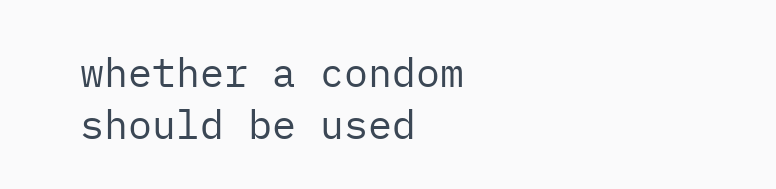whether a condom should be used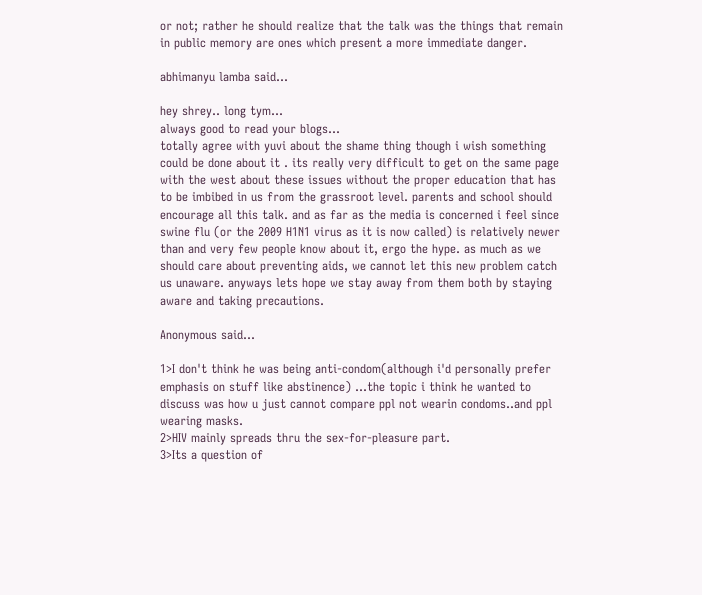or not; rather he should realize that the talk was the things that remain in public memory are ones which present a more immediate danger.

abhimanyu lamba said...

hey shrey.. long tym...
always good to read your blogs...
totally agree with yuvi about the shame thing though i wish something could be done about it . its really very difficult to get on the same page with the west about these issues without the proper education that has to be imbibed in us from the grassroot level. parents and school should encourage all this talk. and as far as the media is concerned i feel since swine flu (or the 2009 H1N1 virus as it is now called) is relatively newer than and very few people know about it, ergo the hype. as much as we should care about preventing aids, we cannot let this new problem catch us unaware. anyways lets hope we stay away from them both by staying aware and taking precautions.

Anonymous said...

1>I don't think he was being anti-condom(although i'd personally prefer emphasis on stuff like abstinence) ...the topic i think he wanted to discuss was how u just cannot compare ppl not wearin condoms..and ppl wearing masks.
2>HIV mainly spreads thru the sex-for-pleasure part.
3>Its a question of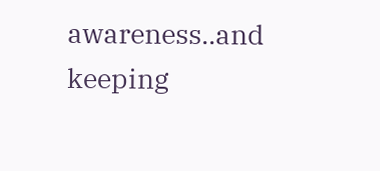awareness..and keeping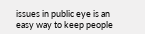issues in public eye is an easy way to keep people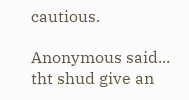cautious.

Anonymous said...
tht shud give an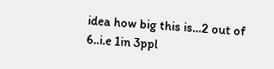idea how big this is...2 out of 6..i.e 1in 3ppl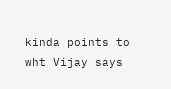kinda points to wht Vijay says